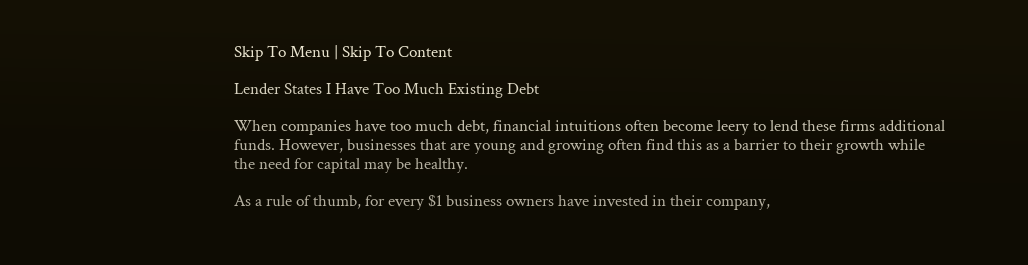Skip To Menu | Skip To Content

Lender States I Have Too Much Existing Debt

When companies have too much debt, financial intuitions often become leery to lend these firms additional funds. However, businesses that are young and growing often find this as a barrier to their growth while the need for capital may be healthy.

As a rule of thumb, for every $1 business owners have invested in their company,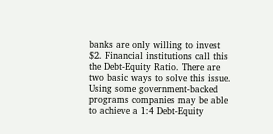banks are only willing to invest $2. Financial institutions call this the Debt-Equity Ratio. There are two basic ways to solve this issue. Using some government-backed programs companies may be able to achieve a 1:4 Debt-Equity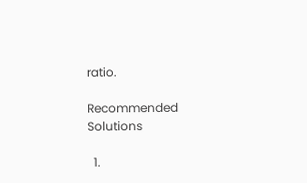ratio.

Recommended Solutions

  1.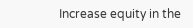Increase equity in the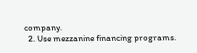company.
  2. Use mezzanine financing programs.